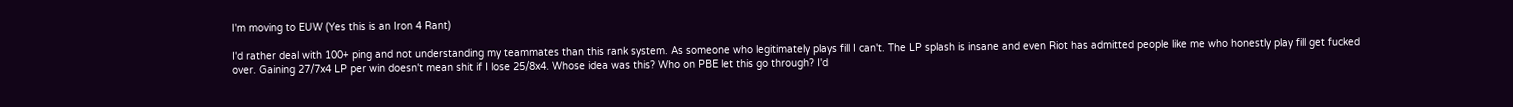I'm moving to EUW (Yes this is an Iron 4 Rant)

I'd rather deal with 100+ ping and not understanding my teammates than this rank system. As someone who legitimately plays fill I can't. The LP splash is insane and even Riot has admitted people like me who honestly play fill get fucked over. Gaining 27/7x4 LP per win doesn't mean shit if I lose 25/8x4. Whose idea was this? Who on PBE let this go through? I'd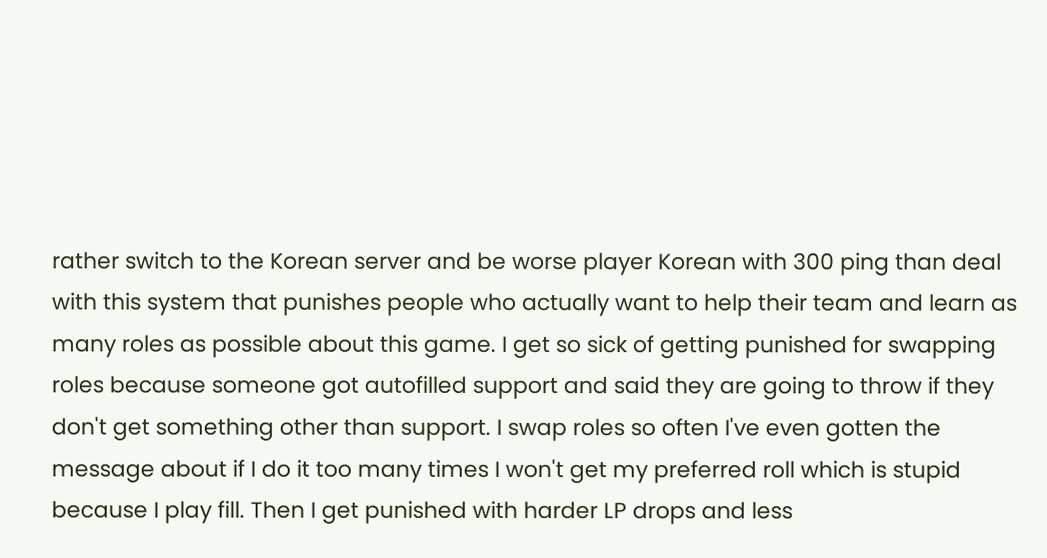rather switch to the Korean server and be worse player Korean with 300 ping than deal with this system that punishes people who actually want to help their team and learn as many roles as possible about this game. I get so sick of getting punished for swapping roles because someone got autofilled support and said they are going to throw if they don't get something other than support. I swap roles so often I've even gotten the message about if I do it too many times I won't get my preferred roll which is stupid because I play fill. Then I get punished with harder LP drops and less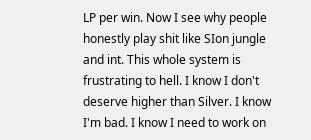LP per win. Now I see why people honestly play shit like SIon jungle and int. This whole system is frustrating to hell. I know I don't deserve higher than Silver. I know I'm bad. I know I need to work on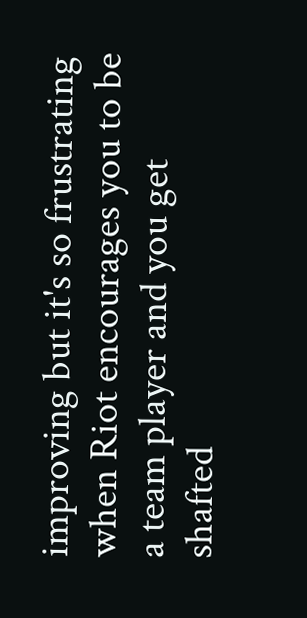improving but it's so frustrating when Riot encourages you to be a team player and you get shafted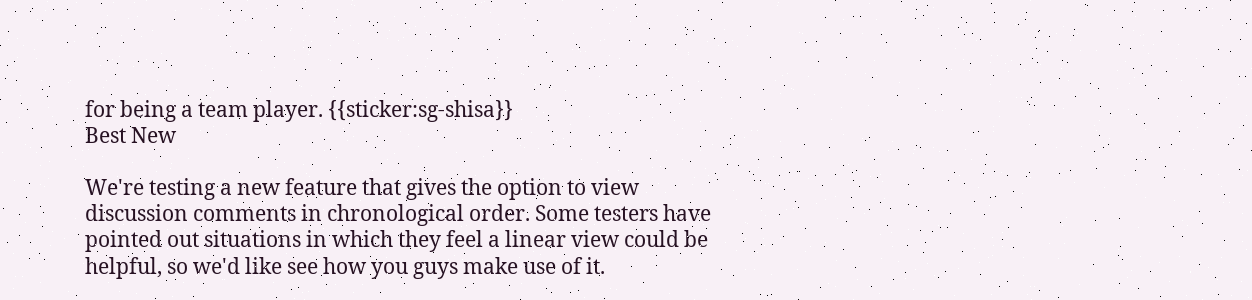for being a team player. {{sticker:sg-shisa}}
Best New

We're testing a new feature that gives the option to view discussion comments in chronological order. Some testers have pointed out situations in which they feel a linear view could be helpful, so we'd like see how you guys make use of it.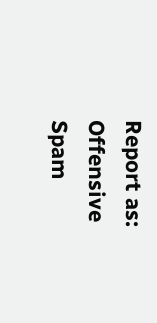Report as:
Offensive Spam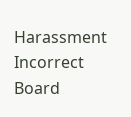Harassment Incorrect Board